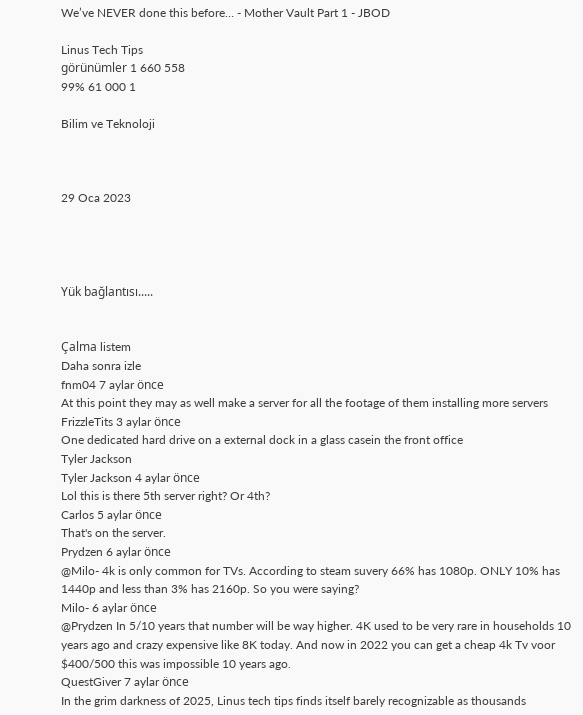We’ve NEVER done this before… - Mother Vault Part 1 - JBOD

Linus Tech Tips
görünümler 1 660 558
99% 61 000 1

Bilim ve Teknoloji



29 Oca 2023




Yük bağlantısı.....


Çalma listem
Daha sonra izle
fnm04 7 aylar önce
At this point they may as well make a server for all the footage of them installing more servers
FrizzleTits 3 aylar önce
One dedicated hard drive on a external dock in a glass casein the front office
Tyler Jackson
Tyler Jackson 4 aylar önce
Lol this is there 5th server right? Or 4th?
Carlos 5 aylar önce
That's on the server.
Prydzen 6 aylar önce
@Milo- 4k is only common for TVs. According to steam suvery 66% has 1080p. ONLY 10% has 1440p and less than 3% has 2160p. So you were saying?
Milo- 6 aylar önce
@Prydzen In 5/10 years that number will be way higher. 4K used to be very rare in households 10 years ago and crazy expensive like 8K today. And now in 2022 you can get a cheap 4k Tv voor $400/500 this was impossible 10 years ago.
QuestGiver 7 aylar önce
In the grim darkness of 2025, Linus tech tips finds itself barely recognizable as thousands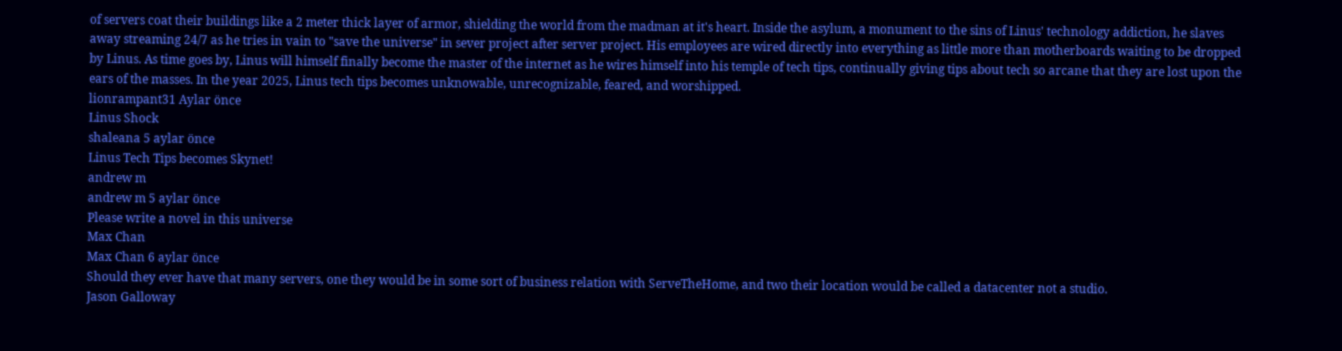of servers coat their buildings like a 2 meter thick layer of armor, shielding the world from the madman at it's heart. Inside the asylum, a monument to the sins of Linus' technology addiction, he slaves away streaming 24/7 as he tries in vain to "save the universe" in sever project after server project. His employees are wired directly into everything as little more than motherboards waiting to be dropped by Linus. As time goes by, Linus will himself finally become the master of the internet as he wires himself into his temple of tech tips, continually giving tips about tech so arcane that they are lost upon the ears of the masses. In the year 2025, Linus tech tips becomes unknowable, unrecognizable, feared, and worshipped.
lionrampant31 Aylar önce
Linus Shock
shaleana 5 aylar önce
Linus Tech Tips becomes Skynet!
andrew m
andrew m 5 aylar önce
Please write a novel in this universe
Max Chan
Max Chan 6 aylar önce
Should they ever have that many servers, one they would be in some sort of business relation with ServeTheHome, and two their location would be called a datacenter not a studio.
Jason Galloway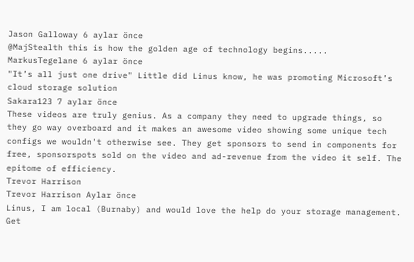Jason Galloway 6 aylar önce
@MajStealth this is how the golden age of technology begins.....
MarkusTegelane 6 aylar önce
"It’s all just one drive" Little did Linus know, he was promoting Microsoft’s cloud storage solution
Sakara123 7 aylar önce
These videos are truly genius. As a company they need to upgrade things, so they go way overboard and it makes an awesome video showing some unique tech configs we wouldn't otherwise see. They get sponsors to send in components for free, sponsorspots sold on the video and ad-revenue from the video it self. The epitome of efficiency.
Trevor Harrison
Trevor Harrison Aylar önce
Linus, I am local (Burnaby) and would love the help do your storage management. Get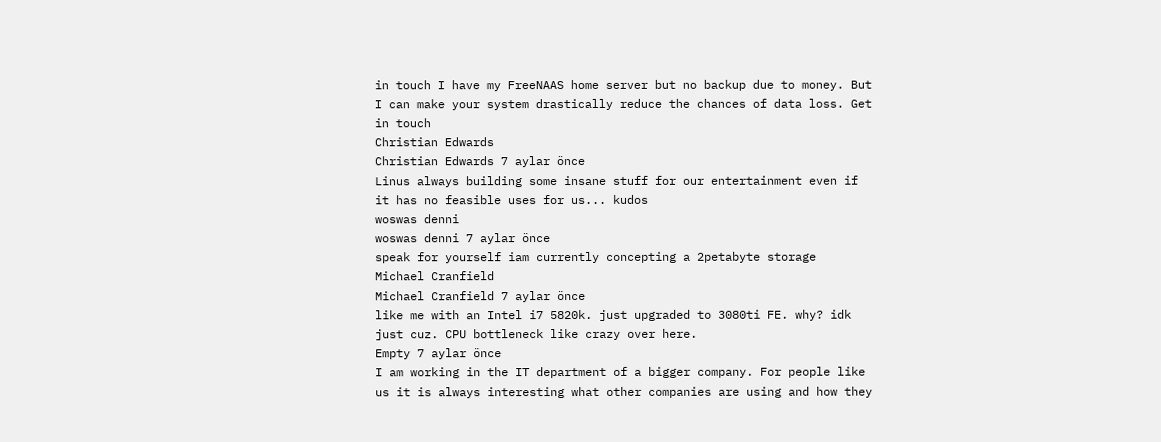in touch I have my FreeNAAS home server but no backup due to money. But I can make your system drastically reduce the chances of data loss. Get in touch
Christian Edwards
Christian Edwards 7 aylar önce
Linus always building some insane stuff for our entertainment even if it has no feasible uses for us... kudos
woswas denni
woswas denni 7 aylar önce
speak for yourself iam currently concepting a 2petabyte storage
Michael Cranfield
Michael Cranfield 7 aylar önce
like me with an Intel i7 5820k. just upgraded to 3080ti FE. why? idk just cuz. CPU bottleneck like crazy over here.
Empty 7 aylar önce
I am working in the IT department of a bigger company. For people like us it is always interesting what other companies are using and how they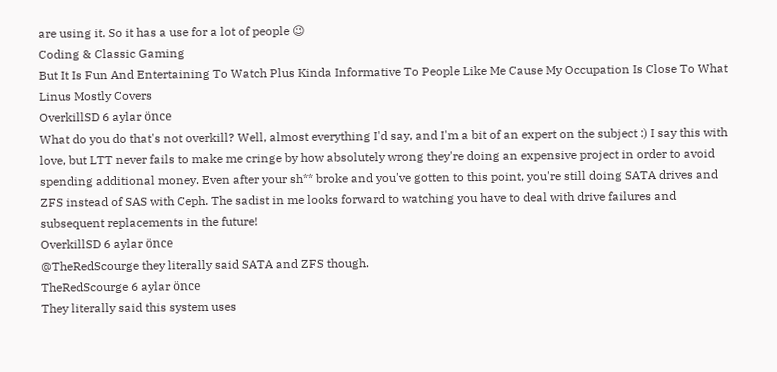are using it. So it has a use for a lot of people 😉
Coding & Classic Gaming
But It Is Fun And Entertaining To Watch Plus Kinda Informative To People Like Me Cause My Occupation Is Close To What Linus Mostly Covers
OverkillSD 6 aylar önce
What do you do that's not overkill? Well, almost everything I'd say, and I'm a bit of an expert on the subject :) I say this with love, but LTT never fails to make me cringe by how absolutely wrong they're doing an expensive project in order to avoid spending additional money. Even after your sh** broke and you've gotten to this point, you're still doing SATA drives and ZFS instead of SAS with Ceph. The sadist in me looks forward to watching you have to deal with drive failures and subsequent replacements in the future!
OverkillSD 6 aylar önce
@TheRedScourge they literally said SATA and ZFS though.
TheRedScourge 6 aylar önce
They literally said this system uses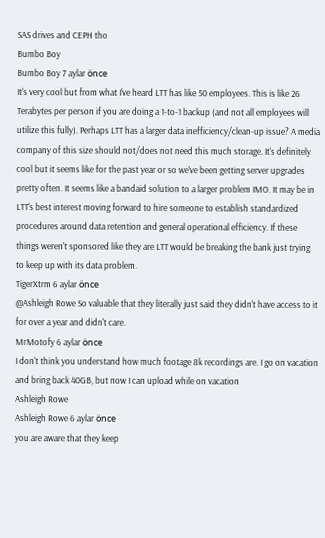SAS drives and CEPH tho
Bumbo Boy
Bumbo Boy 7 aylar önce
It's very cool but from what I've heard LTT has like 50 employees. This is like 26 Terabytes per person if you are doing a 1-to-1 backup (and not all employees will utilize this fully). Perhaps LTT has a larger data inefficiency/clean-up issue? A media company of this size should not/does not need this much storage. It's definitely cool but it seems like for the past year or so we've been getting server upgrades pretty often. It seems like a bandaid solution to a larger problem IMO. It may be in LTT's best interest moving forward to hire someone to establish standardized procedures around data retention and general operational efficiency. If these things weren't sponsored like they are LTT would be breaking the bank just trying to keep up with its data problem.
TigerXtrm 6 aylar önce
@Ashleigh Rowe So valuable that they literally just said they didn't have access to it for over a year and didn't care.
MrMotofy 6 aylar önce
I don't think you understand how much footage 8k recordings are. I go on vacation and bring back 40GB, but now I can upload while on vacation
Ashleigh Rowe
Ashleigh Rowe 6 aylar önce
you are aware that they keep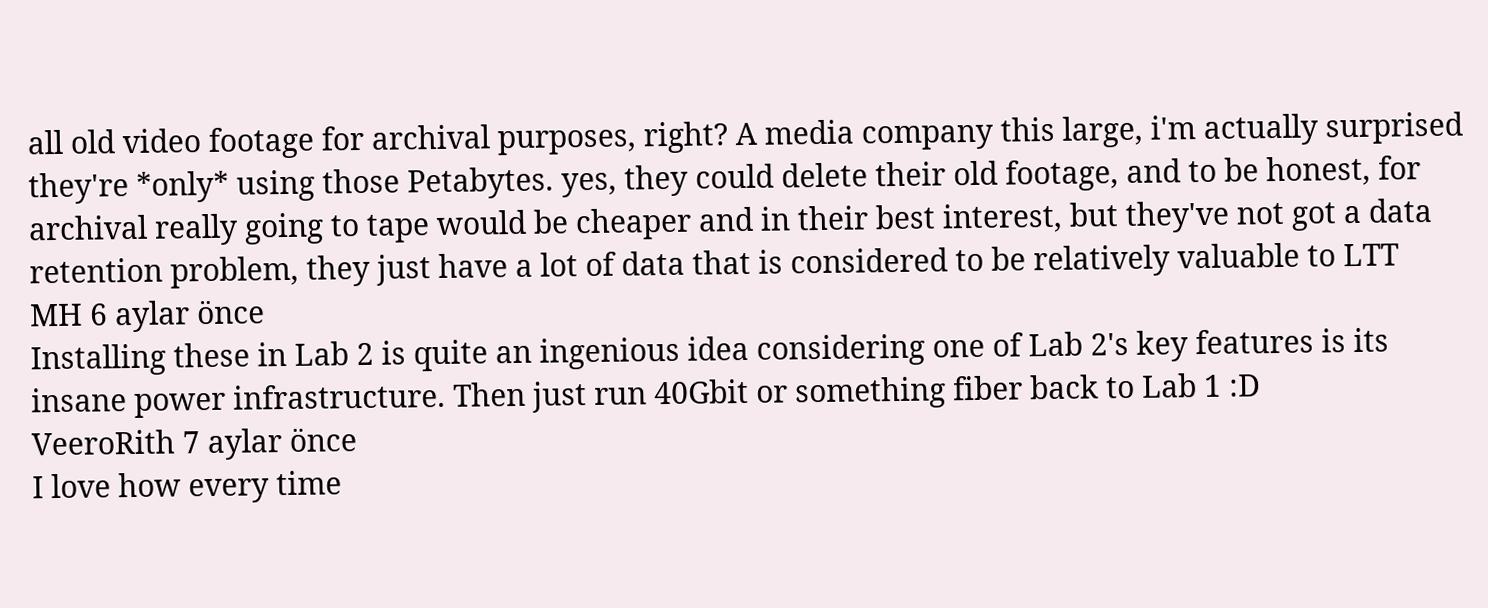all old video footage for archival purposes, right? A media company this large, i'm actually surprised they're *only* using those Petabytes. yes, they could delete their old footage, and to be honest, for archival really going to tape would be cheaper and in their best interest, but they've not got a data retention problem, they just have a lot of data that is considered to be relatively valuable to LTT
MH 6 aylar önce
Installing these in Lab 2 is quite an ingenious idea considering one of Lab 2's key features is its insane power infrastructure. Then just run 40Gbit or something fiber back to Lab 1 :D
VeeroRith 7 aylar önce
I love how every time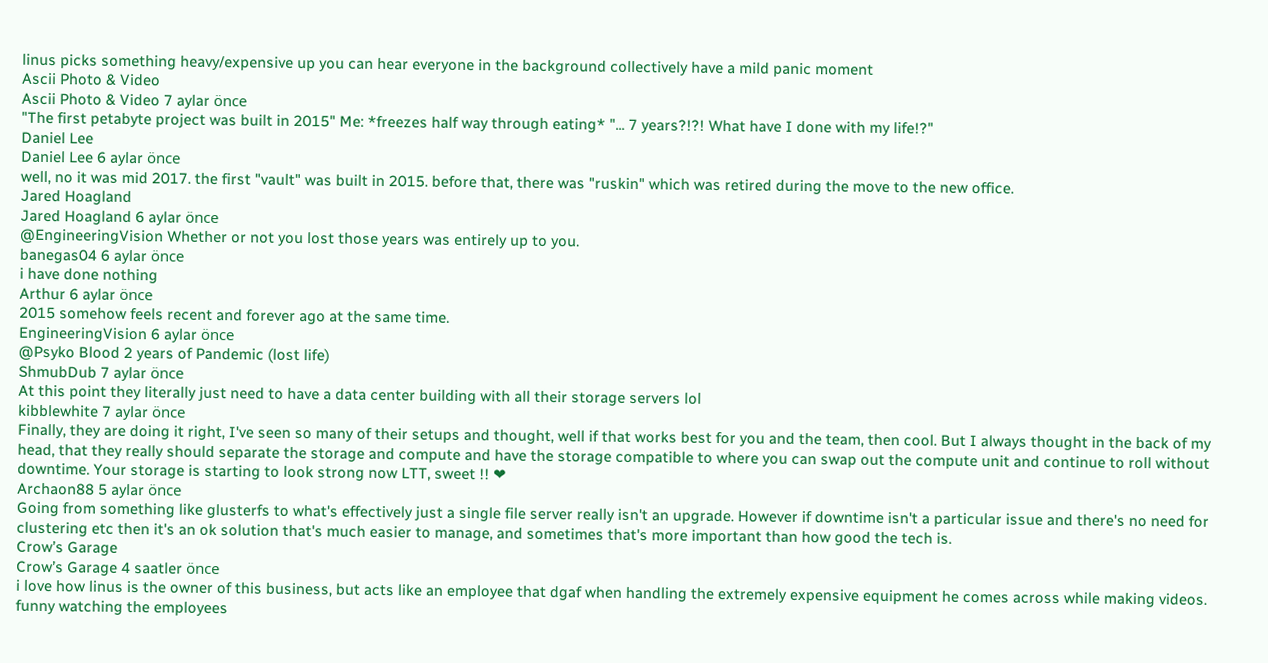linus picks something heavy/expensive up you can hear everyone in the background collectively have a mild panic moment
Ascii Photo & Video
Ascii Photo & Video 7 aylar önce
"The first petabyte project was built in 2015" Me: *freezes half way through eating* "... 7 years?!?! What have I done with my life!?"
Daniel Lee
Daniel Lee 6 aylar önce
well, no it was mid 2017. the first "vault" was built in 2015. before that, there was "ruskin" which was retired during the move to the new office.
Jared Hoagland
Jared Hoagland 6 aylar önce
@EngineeringVision Whether or not you lost those years was entirely up to you.
banegas04 6 aylar önce
i have done nothing
Arthur 6 aylar önce
2015 somehow feels recent and forever ago at the same time.
EngineeringVision 6 aylar önce
@Psyko Blood 2 years of Pandemic (lost life)
ShmubDub 7 aylar önce
At this point they literally just need to have a data center building with all their storage servers lol
kibblewhite 7 aylar önce
Finally, they are doing it right, I've seen so many of their setups and thought, well if that works best for you and the team, then cool. But I always thought in the back of my head, that they really should separate the storage and compute and have the storage compatible to where you can swap out the compute unit and continue to roll without downtime. Your storage is starting to look strong now LTT, sweet !! ❤
Archaon88 5 aylar önce
Going from something like glusterfs to what's effectively just a single file server really isn't an upgrade. However if downtime isn't a particular issue and there's no need for clustering etc then it's an ok solution that's much easier to manage, and sometimes that's more important than how good the tech is.
Crow’s Garage
Crow’s Garage 4 saatler önce
i love how linus is the owner of this business, but acts like an employee that dgaf when handling the extremely expensive equipment he comes across while making videos. funny watching the employees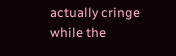actually cringe while the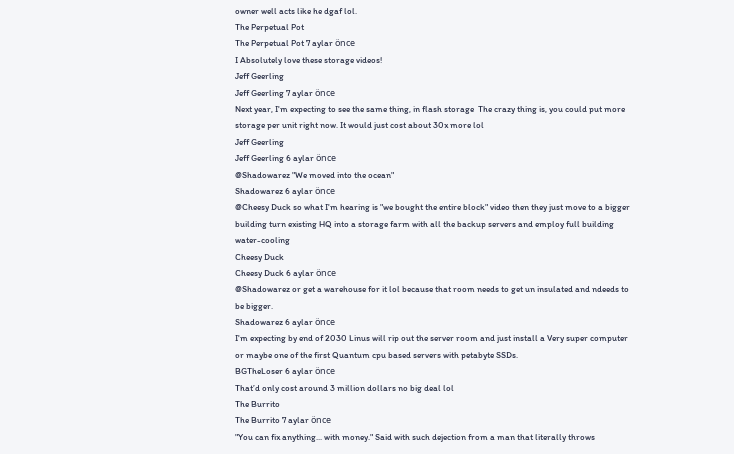owner well acts like he dgaf lol.
The Perpetual Pot
The Perpetual Pot 7 aylar önce
I Absolutely love these storage videos!
Jeff Geerling
Jeff Geerling 7 aylar önce
Next year, I'm expecting to see the same thing, in flash storage  The crazy thing is, you could put more storage per unit right now. It would just cost about 30x more lol
Jeff Geerling
Jeff Geerling 6 aylar önce
@Shadowarez "We moved into the ocean"
Shadowarez 6 aylar önce
@Cheesy Duck so what I'm hearing is "we bought the entire block" video then they just move to a bigger building turn existing HQ into a storage farm with all the backup servers and employ full building water-cooling
Cheesy Duck
Cheesy Duck 6 aylar önce
@Shadowarez or get a warehouse for it lol because that room needs to get un insulated and ndeeds to be bigger.
Shadowarez 6 aylar önce
I'm expecting by end of 2030 Linus will rip out the server room and just install a Very super computer or maybe one of the first Quantum cpu based servers with petabyte SSDs.
BGTheLoser 6 aylar önce
That’d only cost around 3 million dollars no big deal lol
The Burrito
The Burrito 7 aylar önce
"You can fix anything... with money." Said with such dejection from a man that literally throws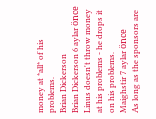money at *all* of his problems.
Brian Dickerson
Brian Dickerson 6 aylar önce
Linus doesn't throw money at his problems - he drops it on his problems.
Maighstir 7 aylar önce
As long as the sponsors are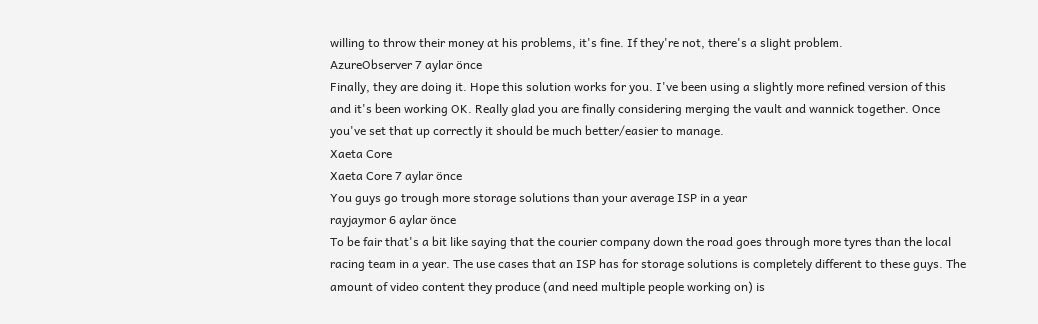willing to throw their money at his problems, it's fine. If they're not, there's a slight problem.
AzureObserver 7 aylar önce
Finally, they are doing it. Hope this solution works for you. I've been using a slightly more refined version of this and it's been working OK. Really glad you are finally considering merging the vault and wannick together. Once you've set that up correctly it should be much better/easier to manage.
Xaeta Core
Xaeta Core 7 aylar önce
You guys go trough more storage solutions than your average ISP in a year
rayjaymor 6 aylar önce
To be fair that's a bit like saying that the courier company down the road goes through more tyres than the local racing team in a year. The use cases that an ISP has for storage solutions is completely different to these guys. The amount of video content they produce (and need multiple people working on) is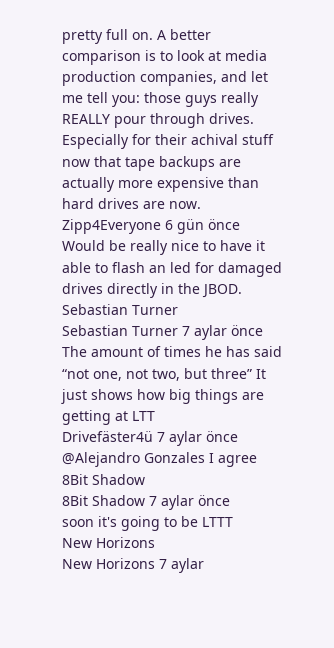pretty full on. A better comparison is to look at media production companies, and let me tell you: those guys really REALLY pour through drives. Especially for their achival stuff now that tape backups are actually more expensive than hard drives are now.
Zipp4Everyone 6 gün önce
Would be really nice to have it able to flash an led for damaged drives directly in the JBOD.
Sebastian Turner
Sebastian Turner 7 aylar önce
The amount of times he has said “not one, not two, but three” It just shows how big things are getting at LTT
Drivefäster4ü 7 aylar önce
@Alejandro Gonzales I agree
8Bit Shadow
8Bit Shadow 7 aylar önce
soon it's going to be LTTT
New Horizons
New Horizons 7 aylar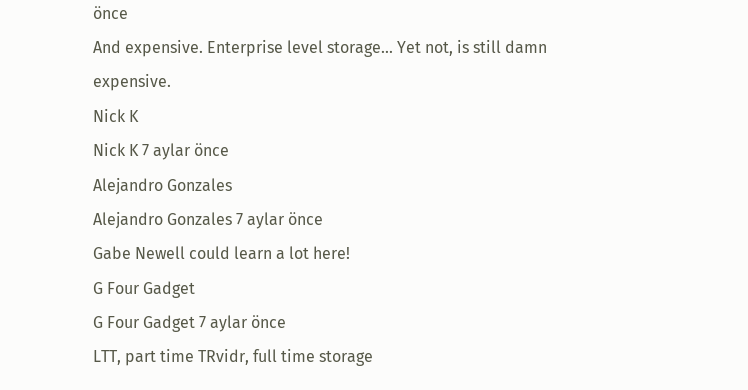önce
And expensive. Enterprise level storage... Yet not, is still damn expensive.
Nick K
Nick K 7 aylar önce
Alejandro Gonzales
Alejandro Gonzales 7 aylar önce
Gabe Newell could learn a lot here!
G Four Gadget
G Four Gadget 7 aylar önce
LTT, part time TRvidr, full time storage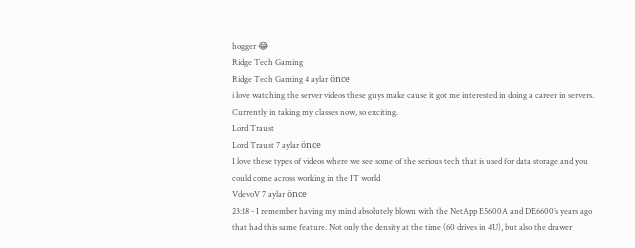hogger 😂
Ridge Tech Gaming
Ridge Tech Gaming 4 aylar önce
i love watching the server videos these guys make cause it got me interested in doing a career in servers. Currently in taking my classes now, so exciting.
Lord Traust
Lord Traust 7 aylar önce
I love these types of videos where we see some of the serious tech that is used for data storage and you could come across working in the IT world
VdevoV 7 aylar önce
23:18 - I remember having my mind absolutely blown with the NetApp E5600A and DE6600’s years ago that had this same feature. Not only the density at the time (60 drives in 4U), but also the drawer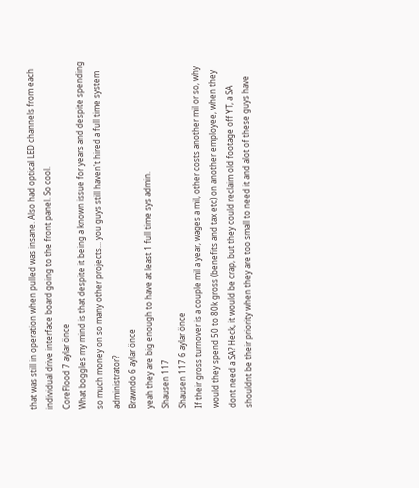that was still in operation when pulled was insane. Also had optical LED channels from each individual drive interface board going to the front panel. So cool.
CoreFlood 7 aylar önce
What boggles my mind is that despite it being a known issue for years and despite spending so much money on so many other projects... you guys still haven't hired a full time system administrator?
Brawndo 6 aylar önce
yeah they are big enough to have at least 1 full time sys admin.
Shausen 117
Shausen 117 6 aylar önce
If their gross turnover is a couple mil a year, wages a mil, other costs another mil or so, why would they spend 50 to 80k gross (benefits and tax etc) on another employee, when they dont need a SA? Heck, it would be crap, but they could reclaim old footage off YT, a SA shouldnt be their priority when they are too small to need it and alot of these guys have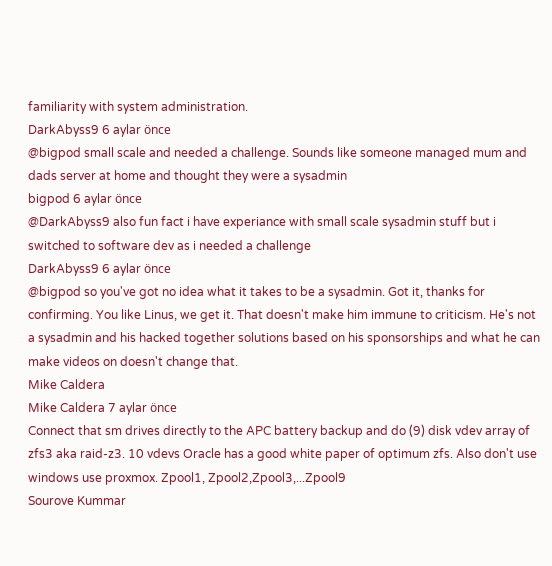familiarity with system administration.
DarkAbyss9 6 aylar önce
@bigpod small scale and needed a challenge. Sounds like someone managed mum and dads server at home and thought they were a sysadmin
bigpod 6 aylar önce
@DarkAbyss9 also fun fact i have experiance with small scale sysadmin stuff but i switched to software dev as i needed a challenge
DarkAbyss9 6 aylar önce
@bigpod so you've got no idea what it takes to be a sysadmin. Got it, thanks for confirming. You like Linus, we get it. That doesn't make him immune to criticism. He's not a sysadmin and his hacked together solutions based on his sponsorships and what he can make videos on doesn't change that.
Mike Caldera
Mike Caldera 7 aylar önce
Connect that sm drives directly to the APC battery backup and do (9) disk vdev array of zfs3 aka raid-z3. 10 vdevs Oracle has a good white paper of optimum zfs. Also don't use windows use proxmox. Zpool1, Zpool2,Zpool3,...Zpool9
Sourove Kummar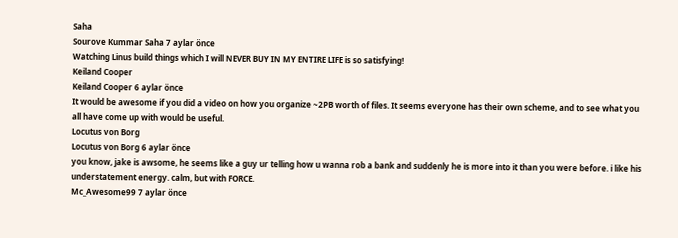Saha
Sourove Kummar Saha 7 aylar önce
Watching Linus build things which I will NEVER BUY IN MY ENTIRE LIFE is so satisfying!
Keiland Cooper
Keiland Cooper 6 aylar önce
It would be awesome if you did a video on how you organize ~2PB worth of files. It seems everyone has their own scheme, and to see what you all have come up with would be useful.
Locutus von Borg
Locutus von Borg 6 aylar önce
you know, jake is awsome, he seems like a guy ur telling how u wanna rob a bank and suddenly he is more into it than you were before. i like his understatement energy. calm, but with FORCE.
Mc_Awesome99 7 aylar önce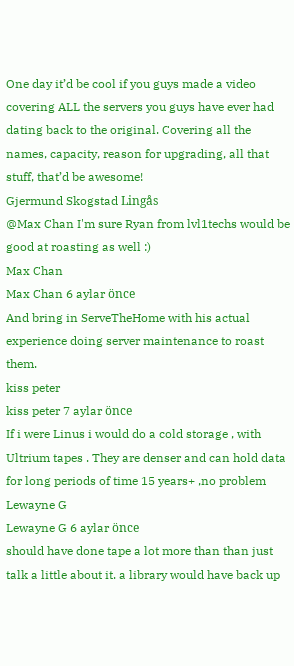One day it’d be cool if you guys made a video covering ALL the servers you guys have ever had dating back to the original. Covering all the names, capacity, reason for upgrading, all that stuff, that’d be awesome!
Gjermund Skogstad Lingås
@Max Chan I'm sure Ryan from lvl1techs would be good at roasting as well :)
Max Chan
Max Chan 6 aylar önce
And bring in ServeTheHome with his actual experience doing server maintenance to roast them.
kiss peter
kiss peter 7 aylar önce
If i were Linus i would do a cold storage , with Ultrium tapes . They are denser and can hold data for long periods of time 15 years+ ,no problem
Lewayne G
Lewayne G 6 aylar önce
should have done tape a lot more than than just talk a little about it. a library would have back up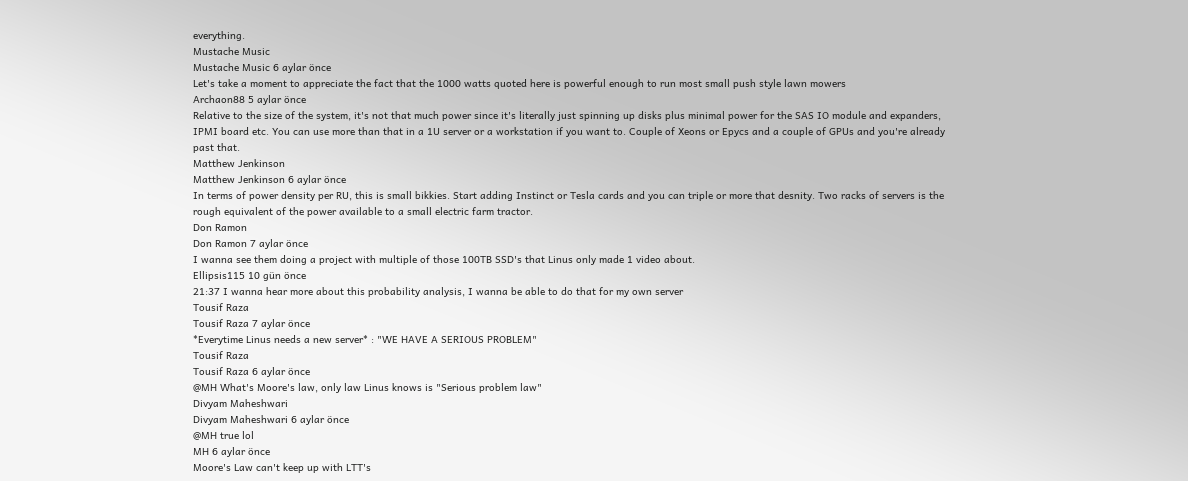everything.
Mustache Music
Mustache Music 6 aylar önce
Let's take a moment to appreciate the fact that the 1000 watts quoted here is powerful enough to run most small push style lawn mowers
Archaon88 5 aylar önce
Relative to the size of the system, it's not that much power since it's literally just spinning up disks plus minimal power for the SAS IO module and expanders, IPMI board etc. You can use more than that in a 1U server or a workstation if you want to. Couple of Xeons or Epycs and a couple of GPUs and you're already past that.
Matthew Jenkinson
Matthew Jenkinson 6 aylar önce
In terms of power density per RU, this is small bikkies. Start adding Instinct or Tesla cards and you can triple or more that desnity. Two racks of servers is the rough equivalent of the power available to a small electric farm tractor.
Don Ramon
Don Ramon 7 aylar önce
I wanna see them doing a project with multiple of those 100TB SSD's that Linus only made 1 video about.
Ellipsis115 10 gün önce
21:37 I wanna hear more about this probability analysis, I wanna be able to do that for my own server
Tousif Raza
Tousif Raza 7 aylar önce
*Everytime Linus needs a new server* : "WE HAVE A SERIOUS PROBLEM"
Tousif Raza
Tousif Raza 6 aylar önce
@MH What's Moore's law, only law Linus knows is "Serious problem law"
Divyam Maheshwari
Divyam Maheshwari 6 aylar önce
@MH true lol
MH 6 aylar önce
Moore's Law can't keep up with LTT's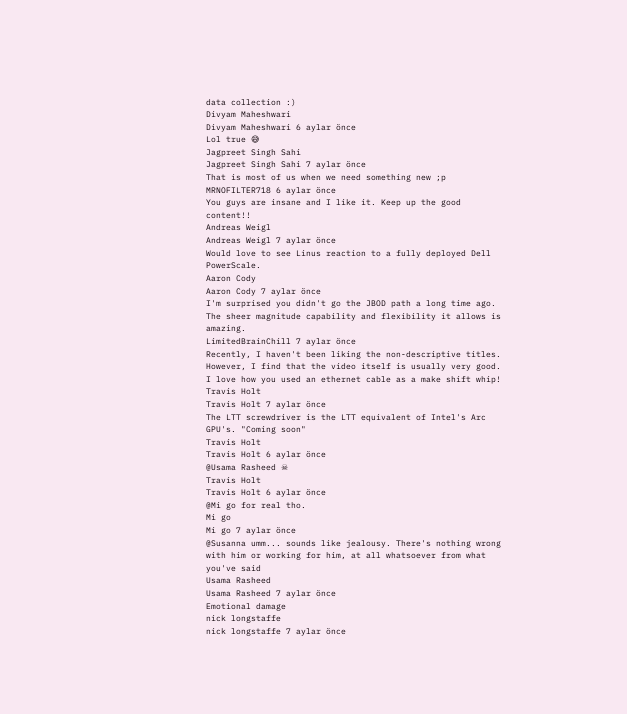data collection :)
Divyam Maheshwari
Divyam Maheshwari 6 aylar önce
Lol true 😅
Jagpreet Singh Sahi
Jagpreet Singh Sahi 7 aylar önce
That is most of us when we need something new ;p
MRNOFILTER718 6 aylar önce
You guys are insane and I like it. Keep up the good content!!
Andreas Weigl
Andreas Weigl 7 aylar önce
Would love to see Linus reaction to a fully deployed Dell PowerScale.
Aaron Cody
Aaron Cody 7 aylar önce
I'm surprised you didn't go the JBOD path a long time ago. The sheer magnitude capability and flexibility it allows is amazing.
LimitedBrainChill 7 aylar önce
Recently, I haven't been liking the non-descriptive titles. However, I find that the video itself is usually very good. I love how you used an ethernet cable as a make shift whip!
Travis Holt
Travis Holt 7 aylar önce
The LTT screwdriver is the LTT equivalent of Intel's Arc GPU's. "Coming soon"
Travis Holt
Travis Holt 6 aylar önce
@Usama Rasheed ☠
Travis Holt
Travis Holt 6 aylar önce
@Mi go for real tho.
Mi go
Mi go 7 aylar önce
@Susanna umm... sounds like jealousy. There's nothing wrong with him or working for him, at all whatsoever from what you've said
Usama Rasheed
Usama Rasheed 7 aylar önce
Emotional damage
nick longstaffe
nick longstaffe 7 aylar önce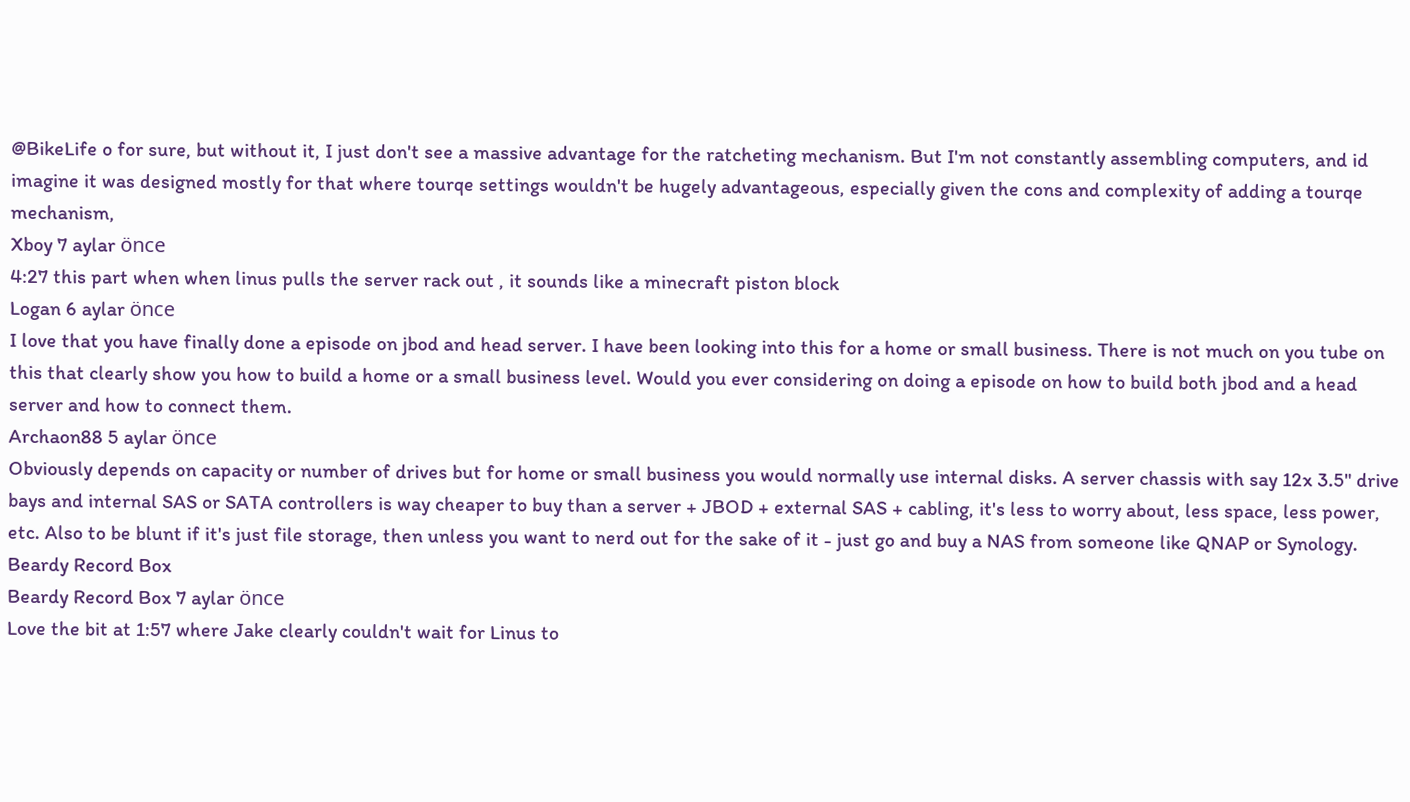@BikeLife o for sure, but without it, I just don't see a massive advantage for the ratcheting mechanism. But I'm not constantly assembling computers, and id imagine it was designed mostly for that where tourqe settings wouldn't be hugely advantageous, especially given the cons and complexity of adding a tourqe mechanism,
Xboy 7 aylar önce
4:27 this part when when linus pulls the server rack out , it sounds like a minecraft piston block
Logan 6 aylar önce
I love that you have finally done a episode on jbod and head server. I have been looking into this for a home or small business. There is not much on you tube on this that clearly show you how to build a home or a small business level. Would you ever considering on doing a episode on how to build both jbod and a head server and how to connect them.
Archaon88 5 aylar önce
Obviously depends on capacity or number of drives but for home or small business you would normally use internal disks. A server chassis with say 12x 3.5" drive bays and internal SAS or SATA controllers is way cheaper to buy than a server + JBOD + external SAS + cabling, it's less to worry about, less space, less power, etc. Also to be blunt if it's just file storage, then unless you want to nerd out for the sake of it - just go and buy a NAS from someone like QNAP or Synology.
Beardy Record Box
Beardy Record Box 7 aylar önce
Love the bit at 1:57 where Jake clearly couldn't wait for Linus to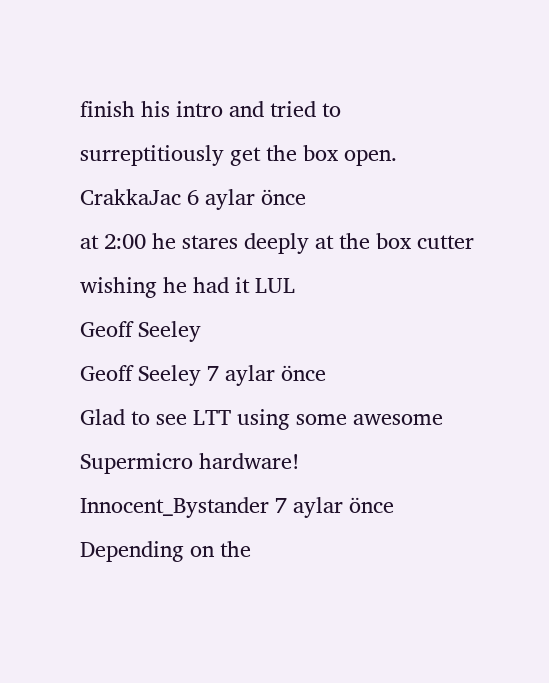finish his intro and tried to surreptitiously get the box open.
CrakkaJac 6 aylar önce
at 2:00 he stares deeply at the box cutter wishing he had it LUL
Geoff Seeley
Geoff Seeley 7 aylar önce
Glad to see LTT using some awesome Supermicro hardware!
Innocent_Bystander 7 aylar önce
Depending on the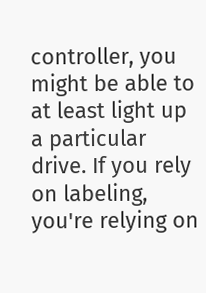controller, you might be able to at least light up a particular drive. If you rely on labeling, you're relying on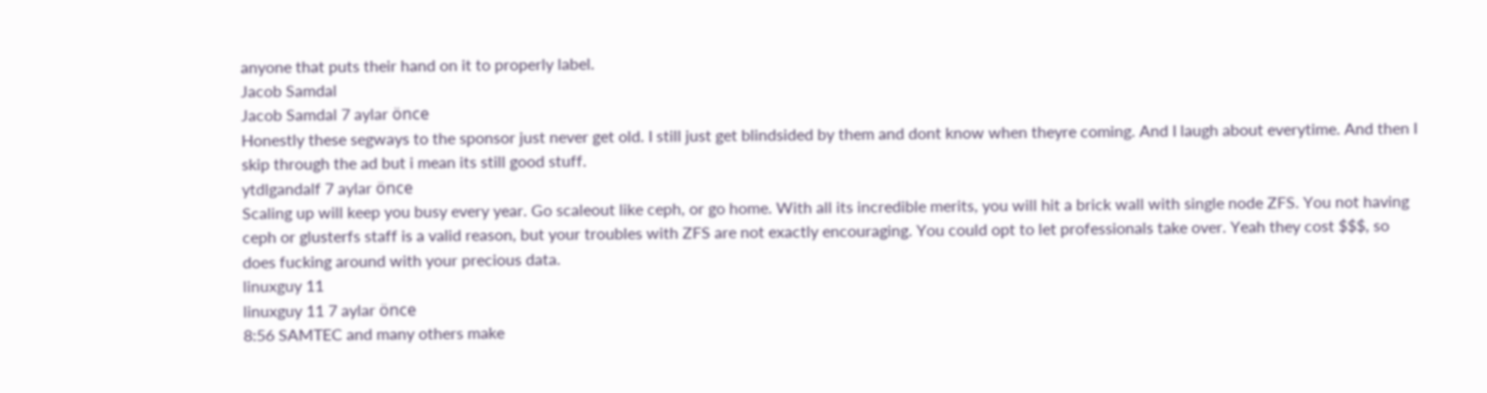anyone that puts their hand on it to properly label.
Jacob Samdal
Jacob Samdal 7 aylar önce
Honestly these segways to the sponsor just never get old. I still just get blindsided by them and dont know when theyre coming. And I laugh about everytime. And then I skip through the ad but i mean its still good stuff.
ytdlgandalf 7 aylar önce
Scaling up will keep you busy every year. Go scaleout like ceph, or go home. With all its incredible merits, you will hit a brick wall with single node ZFS. You not having ceph or glusterfs staff is a valid reason, but your troubles with ZFS are not exactly encouraging. You could opt to let professionals take over. Yeah they cost $$$, so does fucking around with your precious data.
linuxguy 11
linuxguy 11 7 aylar önce
8:56 SAMTEC and many others make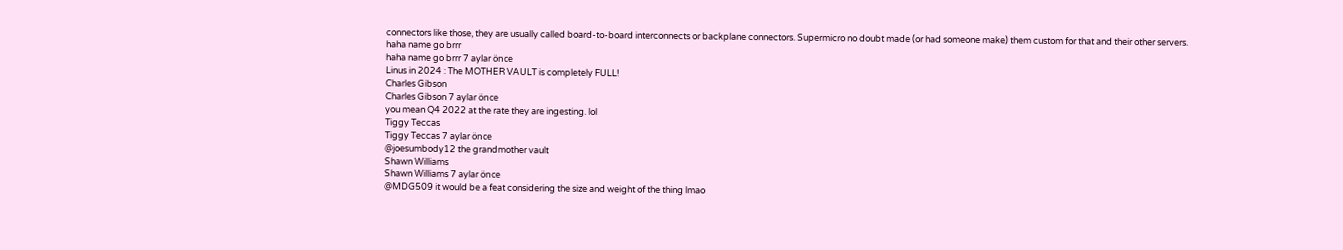connectors like those, they are usually called board-to-board interconnects or backplane connectors. Supermicro no doubt made (or had someone make) them custom for that and their other servers.
haha name go brrr
haha name go brrr 7 aylar önce
Linus in 2024 : The MOTHER VAULT is completely FULL!
Charles Gibson
Charles Gibson 7 aylar önce
you mean Q4 2022 at the rate they are ingesting. lol
Tiggy Teccas
Tiggy Teccas 7 aylar önce
@joesumbody12 the grandmother vault
Shawn Williams
Shawn Williams 7 aylar önce
@MDG509 it would be a feat considering the size and weight of the thing lmao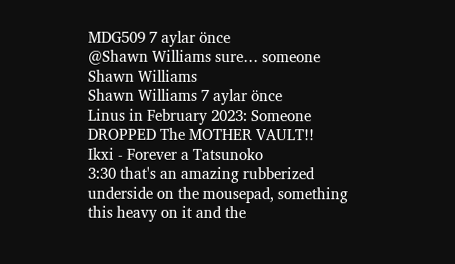MDG509 7 aylar önce
@Shawn Williams sure… someone
Shawn Williams
Shawn Williams 7 aylar önce
Linus in February 2023: Someone DROPPED The MOTHER VAULT!!
Ikxi - Forever a Tatsunoko
3:30 that's an amazing rubberized underside on the mousepad, something this heavy on it and the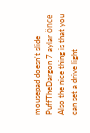mousepad doesn't slide
PuffTheDargon 7 aylar önce
Also the nice thing is that you can set a drive light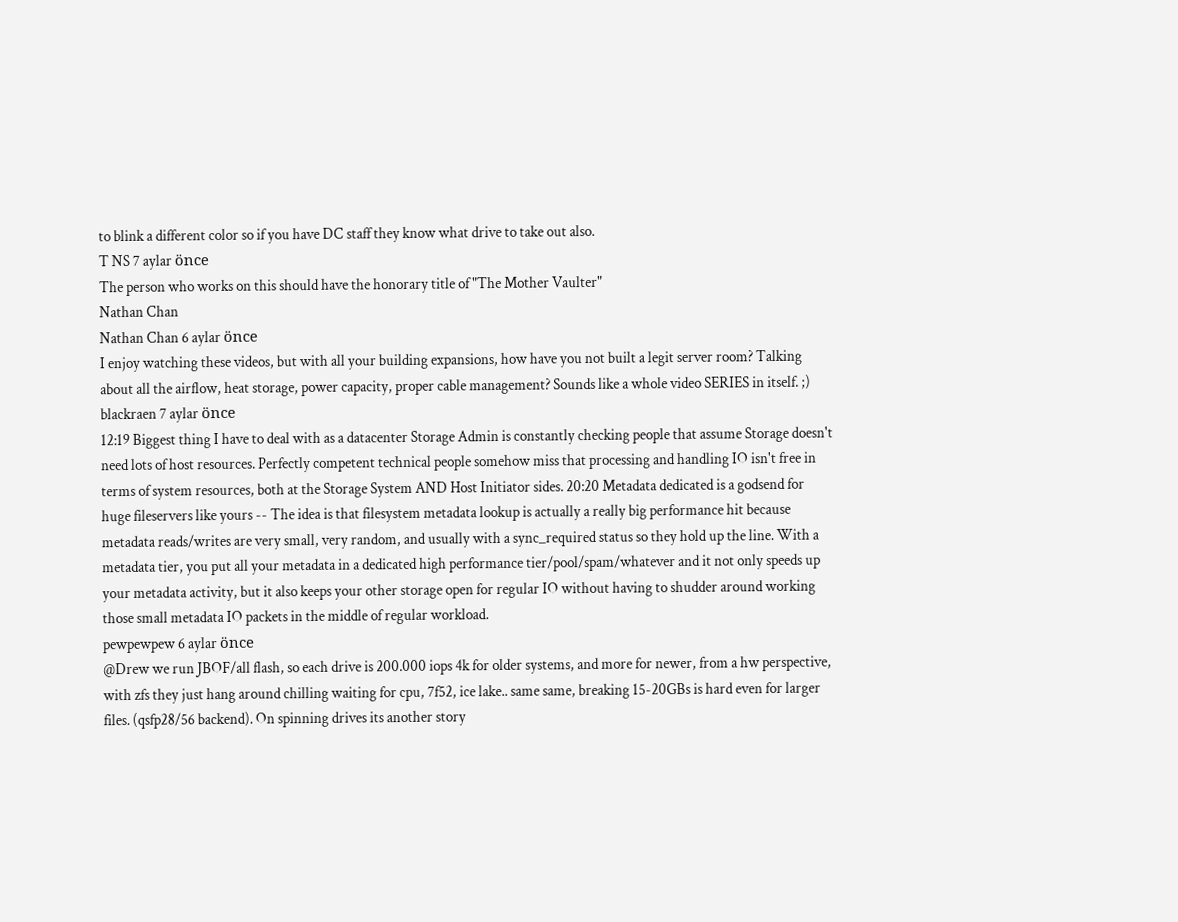to blink a different color so if you have DC staff they know what drive to take out also.
T NS 7 aylar önce
The person who works on this should have the honorary title of "The Mother Vaulter"
Nathan Chan
Nathan Chan 6 aylar önce
I enjoy watching these videos, but with all your building expansions, how have you not built a legit server room? Talking about all the airflow, heat storage, power capacity, proper cable management? Sounds like a whole video SERIES in itself. ;)
blackraen 7 aylar önce
12:19 Biggest thing I have to deal with as a datacenter Storage Admin is constantly checking people that assume Storage doesn't need lots of host resources. Perfectly competent technical people somehow miss that processing and handling IO isn't free in terms of system resources, both at the Storage System AND Host Initiator sides. 20:20 Metadata dedicated is a godsend for huge fileservers like yours -- The idea is that filesystem metadata lookup is actually a really big performance hit because metadata reads/writes are very small, very random, and usually with a sync_required status so they hold up the line. With a metadata tier, you put all your metadata in a dedicated high performance tier/pool/spam/whatever and it not only speeds up your metadata activity, but it also keeps your other storage open for regular IO without having to shudder around working those small metadata IO packets in the middle of regular workload.
pewpewpew 6 aylar önce
@Drew we run JBOF/all flash, so each drive is 200.000 iops 4k for older systems, and more for newer, from a hw perspective, with zfs they just hang around chilling waiting for cpu, 7f52, ice lake.. same same, breaking 15-20GBs is hard even for larger files. (qsfp28/56 backend). On spinning drives its another story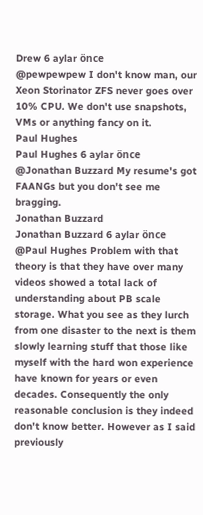Drew 6 aylar önce
@pewpewpew I don't know man, our Xeon Storinator ZFS never goes over 10% CPU. We don't use snapshots, VMs or anything fancy on it.
Paul Hughes
Paul Hughes 6 aylar önce
@Jonathan Buzzard My resume's got FAANGs but you don't see me bragging.
Jonathan Buzzard
Jonathan Buzzard 6 aylar önce
@Paul Hughes Problem with that theory is that they have over many videos showed a total lack of understanding about PB scale storage. What you see as they lurch from one disaster to the next is them slowly learning stuff that those like myself with the hard won experience have known for years or even decades. Consequently the only reasonable conclusion is they indeed don't know better. However as I said previously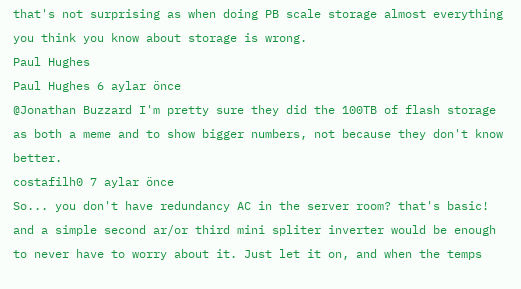that's not surprising as when doing PB scale storage almost everything you think you know about storage is wrong.
Paul Hughes
Paul Hughes 6 aylar önce
@Jonathan Buzzard I'm pretty sure they did the 100TB of flash storage as both a meme and to show bigger numbers, not because they don't know better.
costafilh0 7 aylar önce
So... you don't have redundancy AC in the server room? that's basic! and a simple second ar/or third mini spliter inverter would be enough to never have to worry about it. Just let it on, and when the temps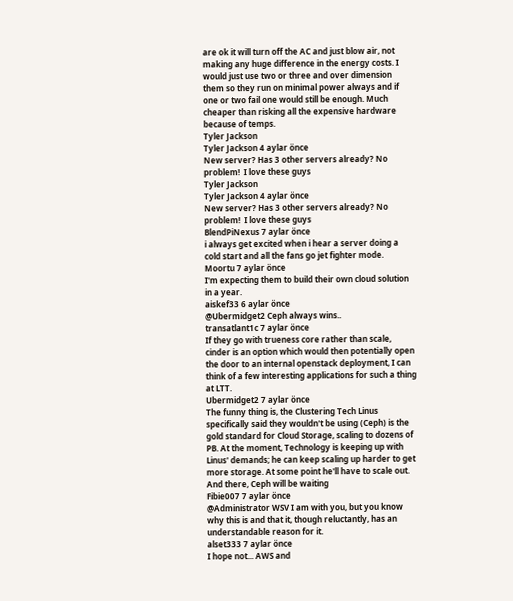are ok it will turn off the AC and just blow air, not making any huge difference in the energy costs. I would just use two or three and over dimension them so they run on minimal power always and if one or two fail one would still be enough. Much cheaper than risking all the expensive hardware because of temps.
Tyler Jackson
Tyler Jackson 4 aylar önce
New server? Has 3 other servers already? No problem!  I love these guys
Tyler Jackson
Tyler Jackson 4 aylar önce
New server? Has 3 other servers already? No problem!  I love these guys
BlendPiNexus 7 aylar önce
i always get excited when i hear a server doing a cold start and all the fans go jet fighter mode.
Moortu 7 aylar önce
I'm expecting them to build their own cloud solution in a year.
aiskef33 6 aylar önce
@Ubermidget2 Ceph always wins..
transatlant1c 7 aylar önce
If they go with trueness core rather than scale, cinder is an option which would then potentially open the door to an internal openstack deployment, I can think of a few interesting applications for such a thing at LTT.
Ubermidget2 7 aylar önce
The funny thing is, the Clustering Tech Linus specifically said they wouldn't be using (Ceph) is the gold standard for Cloud Storage, scaling to dozens of PB. At the moment, Technology is keeping up with Linus' demands; he can keep scaling up harder to get more storage. At some point he'll have to scale out. And there, Ceph will be waiting
Fibie007 7 aylar önce
@Administrator WSV I am with you, but you know why this is and that it, though reluctantly, has an understandable reason for it.
alset333 7 aylar önce
I hope not... AWS and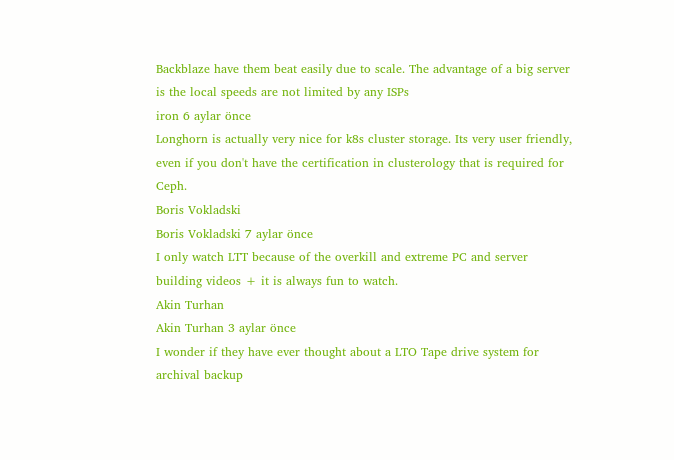Backblaze have them beat easily due to scale. The advantage of a big server is the local speeds are not limited by any ISPs
iron 6 aylar önce
Longhorn is actually very nice for k8s cluster storage. Its very user friendly, even if you don't have the certification in clusterology that is required for Ceph.
Boris Vokladski
Boris Vokladski 7 aylar önce
I only watch LTT because of the overkill and extreme PC and server building videos + it is always fun to watch.
Akin Turhan
Akin Turhan 3 aylar önce
I wonder if they have ever thought about a LTO Tape drive system for archival backup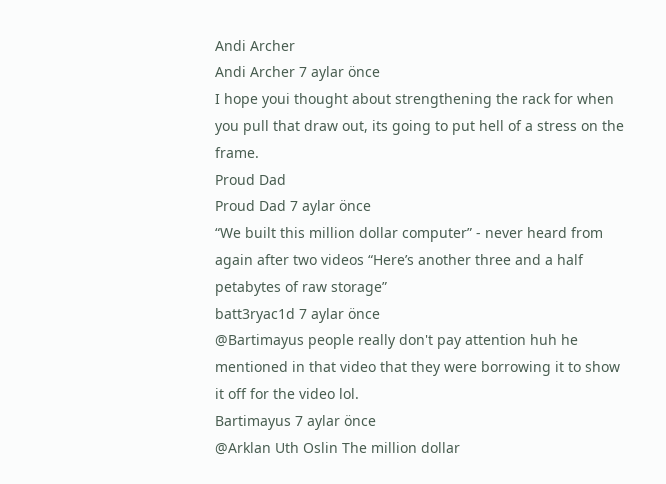Andi Archer
Andi Archer 7 aylar önce
I hope youi thought about strengthening the rack for when you pull that draw out, its going to put hell of a stress on the frame.
Proud Dad
Proud Dad 7 aylar önce
“We built this million dollar computer” - never heard from again after two videos “Here’s another three and a half petabytes of raw storage”
batt3ryac1d 7 aylar önce
@Bartimayus people really don't pay attention huh he mentioned in that video that they were borrowing it to show it off for the video lol.
Bartimayus 7 aylar önce
@Arklan Uth Oslin The million dollar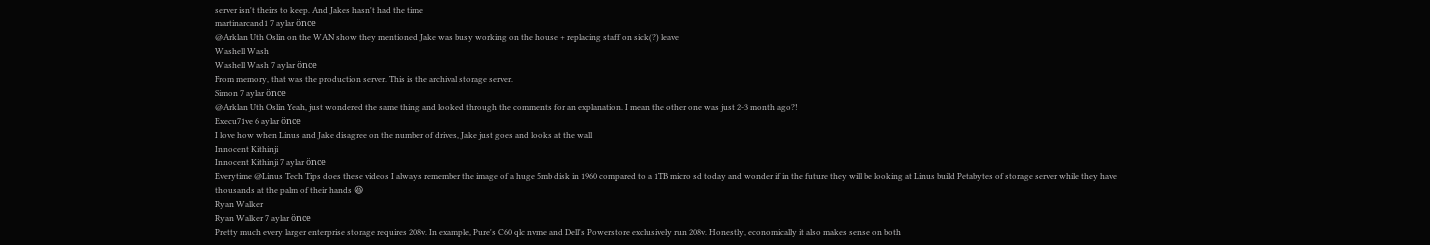server isn't theirs to keep. And Jakes hasn't had the time
martinarcand1 7 aylar önce
@Arklan Uth Oslin on the WAN show they mentioned Jake was busy working on the house + replacing staff on sick(?) leave
Washell Wash
Washell Wash 7 aylar önce
From memory, that was the production server. This is the archival storage server.
Simon 7 aylar önce
@Arklan Uth Oslin Yeah, just wondered the same thing and looked through the comments for an explanation. I mean the other one was just 2-3 month ago?!
Execu71ve 6 aylar önce
I love how when Linus and Jake disagree on the number of drives, Jake just goes and looks at the wall
Innocent Kithinji
Innocent Kithinji 7 aylar önce
Everytime @Linus Tech Tips does these videos I always remember the image of a huge 5mb disk in 1960 compared to a 1TB micro sd today and wonder if in the future they will be looking at Linus build Petabytes of storage server while they have thousands at the palm of their hands 😆
Ryan Walker
Ryan Walker 7 aylar önce
Pretty much every larger enterprise storage requires 208v. In example, Pure's C60 qlc nvme and Dell's Powerstore exclusively run 208v. Honestly, economically it also makes sense on both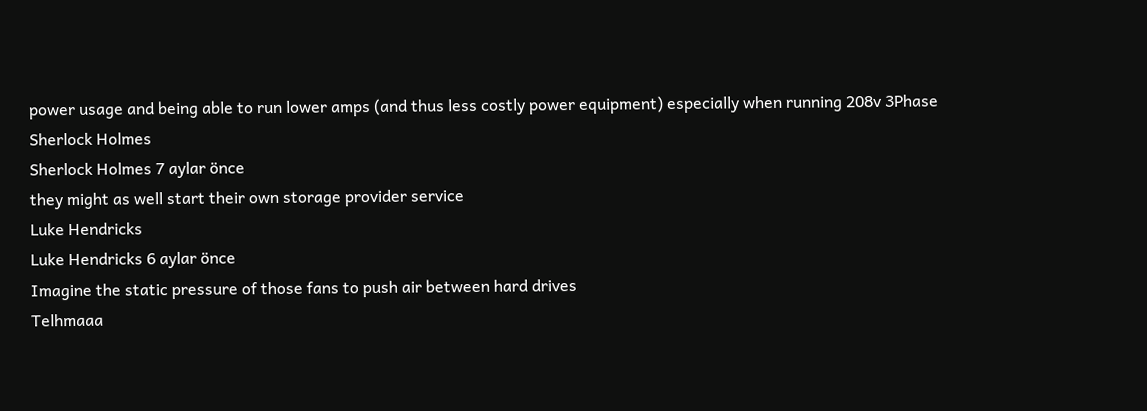power usage and being able to run lower amps (and thus less costly power equipment) especially when running 208v 3Phase
Sherlock Holmes
Sherlock Holmes 7 aylar önce
they might as well start their own storage provider service
Luke Hendricks
Luke Hendricks 6 aylar önce
Imagine the static pressure of those fans to push air between hard drives
Telhmaaa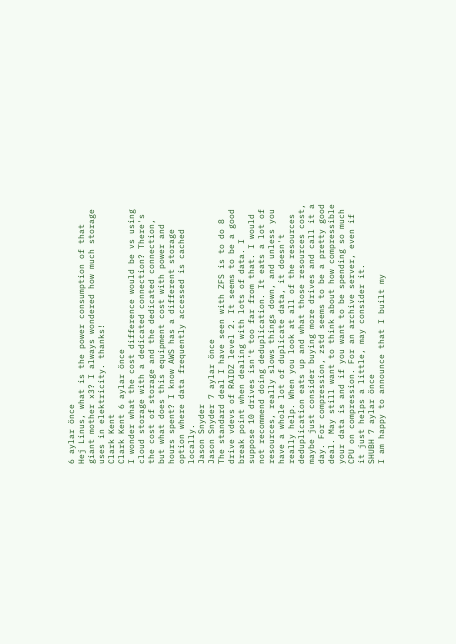6 aylar önce
Hej Linus, what is the power consumption of that giant mother x3? I always wondered how much storage uses in elektricity. thanks!
Clark Kent
Clark Kent 6 aylar önce
I wonder what the cost difference would be vs using cloud storage with a dedicated connection? There's the cost of storage and the dedicated connection, but what does this equipment cost with power and hours spent? I know AWS has a different storage option where data frequently accessed is cached locally.
Jason Snyder
Jason Snyder 7 aylar önce
The standard deal I have seen with ZFS is to do 8 drive vdevs of RAIDZ level 2. It seems to be a good break point when dealing with lots of data. I suppose 10 drives isn't too far from that. I would not recommend doing deduplication. It eats a lot of resources, really slows things down, and unless you have a whole lot of duplicate data, it doesn't really help. When you look at all of the resources deduplication eats up and what those resources cost, maybe just consider buying more drives and call it a day. For compression, zstd seems to be a pretty good deal. May still want to think about how compressible your data is and if you want to be spending so much CPU on compression. For an archive server, even if it just helps a little, may consider it.
SHUBH 7 aylar önce
I am happy to announce that I built my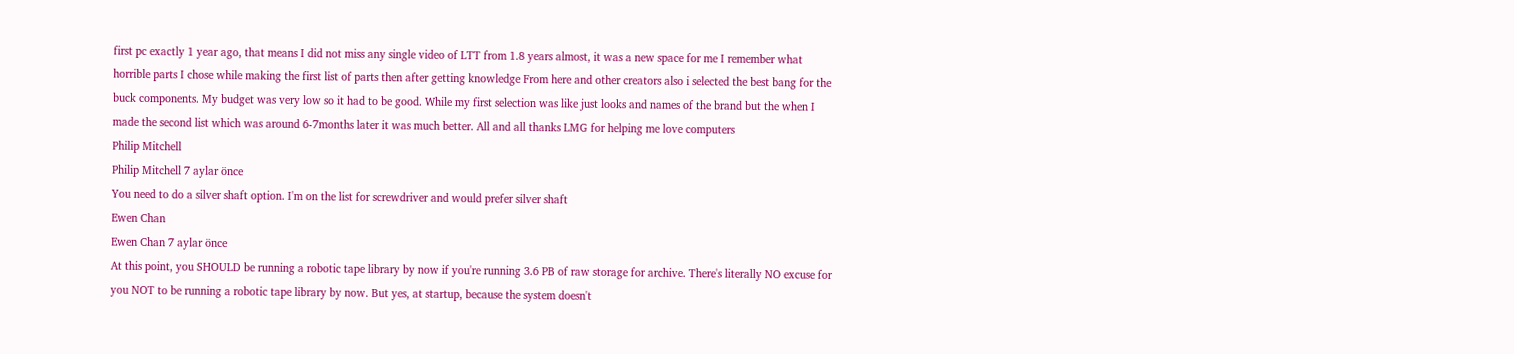first pc exactly 1 year ago, that means I did not miss any single video of LTT from 1.8 years almost, it was a new space for me I remember what horrible parts I chose while making the first list of parts then after getting knowledge From here and other creators also i selected the best bang for the buck components. My budget was very low so it had to be good. While my first selection was like just looks and names of the brand but the when I made the second list which was around 6-7months later it was much better. All and all thanks LMG for helping me love computers
Philip Mitchell
Philip Mitchell 7 aylar önce
You need to do a silver shaft option. I'm on the list for screwdriver and would prefer silver shaft
Ewen Chan
Ewen Chan 7 aylar önce
At this point, you SHOULD be running a robotic tape library by now if you're running 3.6 PB of raw storage for archive. There's literally NO excuse for you NOT to be running a robotic tape library by now. But yes, at startup, because the system doesn't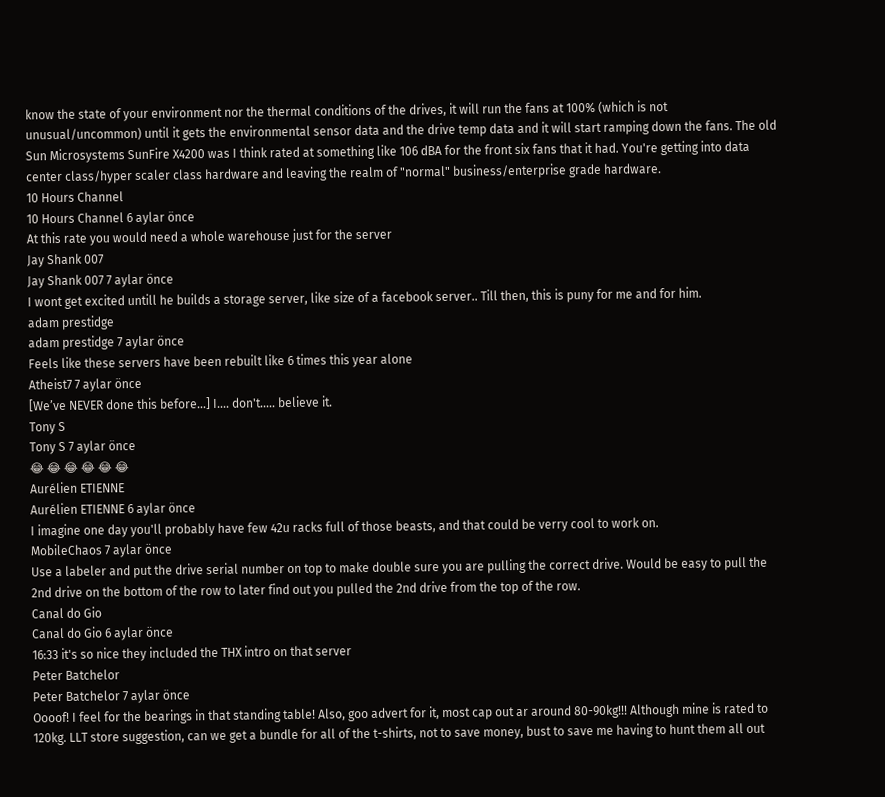know the state of your environment nor the thermal conditions of the drives, it will run the fans at 100% (which is not unusual/uncommon) until it gets the environmental sensor data and the drive temp data and it will start ramping down the fans. The old Sun Microsystems SunFire X4200 was I think rated at something like 106 dBA for the front six fans that it had. You're getting into data center class/hyper scaler class hardware and leaving the realm of "normal" business/enterprise grade hardware.
10 Hours Channel
10 Hours Channel 6 aylar önce
At this rate you would need a whole warehouse just for the server
Jay Shank 007
Jay Shank 007 7 aylar önce
I wont get excited untill he builds a storage server, like size of a facebook server.. Till then, this is puny for me and for him.
adam prestidge
adam prestidge 7 aylar önce
Feels like these servers have been rebuilt like 6 times this year alone
Atheist7 7 aylar önce
[We’ve NEVER done this before…] I.... don't..... believe it.
Tony S
Tony S 7 aylar önce
😂 😂 😂 😂 😂 😂
Aurélien ETIENNE
Aurélien ETIENNE 6 aylar önce
I imagine one day you'll probably have few 42u racks full of those beasts, and that could be verry cool to work on.
MobileChaos 7 aylar önce
Use a labeler and put the drive serial number on top to make double sure you are pulling the correct drive. Would be easy to pull the 2nd drive on the bottom of the row to later find out you pulled the 2nd drive from the top of the row.
Canal do Gio
Canal do Gio 6 aylar önce
16:33 it's so nice they included the THX intro on that server
Peter Batchelor
Peter Batchelor 7 aylar önce
Oooof! I feel for the bearings in that standing table! Also, goo advert for it, most cap out ar around 80-90kg!!! Although mine is rated to 120kg. LLT store suggestion, can we get a bundle for all of the t-shirts, not to save money, bust to save me having to hunt them all out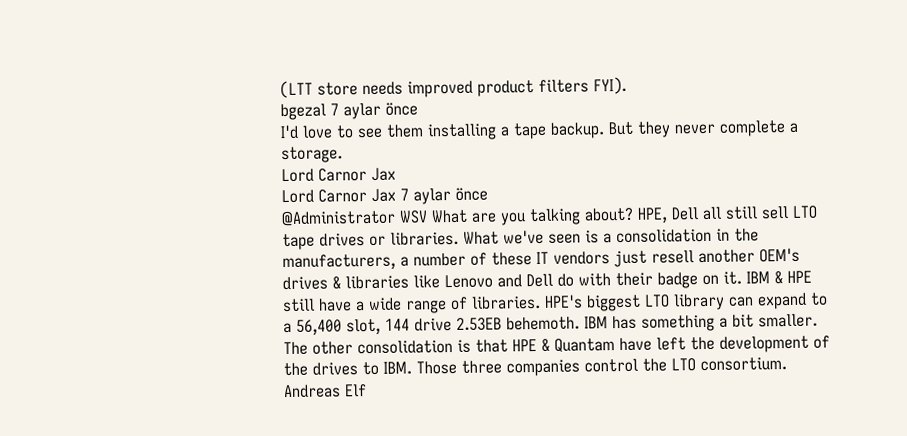(LTT store needs improved product filters FYI).
bgezal 7 aylar önce
I'd love to see them installing a tape backup. But they never complete a storage.
Lord Carnor Jax
Lord Carnor Jax 7 aylar önce
@Administrator WSV What are you talking about? HPE, Dell all still sell LTO tape drives or libraries. What we've seen is a consolidation in the manufacturers, a number of these IT vendors just resell another OEM's drives & libraries like Lenovo and Dell do with their badge on it. IBM & HPE still have a wide range of libraries. HPE's biggest LTO library can expand to a 56,400 slot, 144 drive 2.53EB behemoth. IBM has something a bit smaller. The other consolidation is that HPE & Quantam have left the development of the drives to IBM. Those three companies control the LTO consortium.
Andreas Elf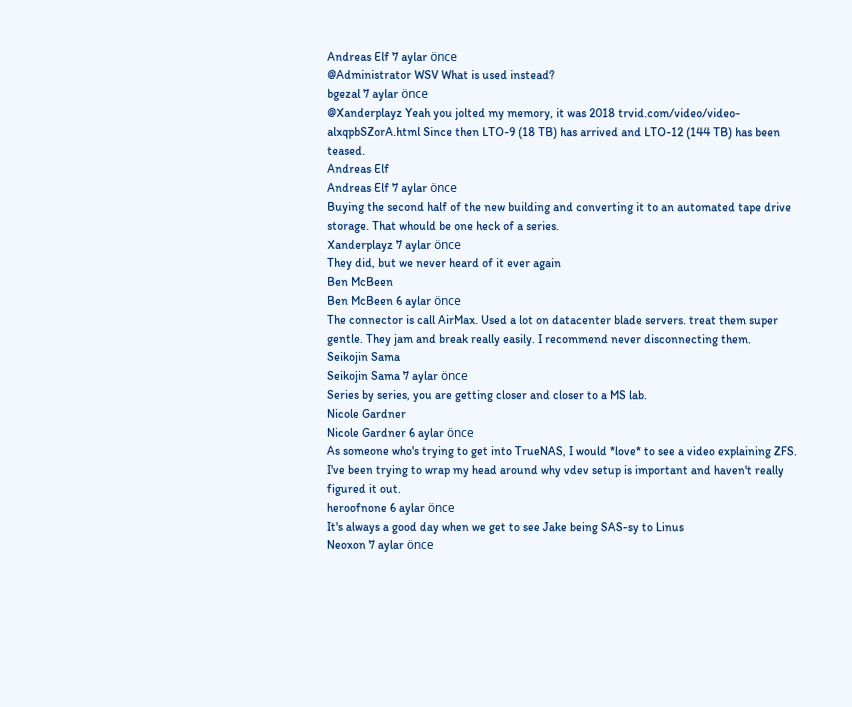Andreas Elf 7 aylar önce
@Administrator WSV What is used instead?
bgezal 7 aylar önce
@Xanderplayz Yeah you jolted my memory, it was 2018 trvid.com/video/video-alxqpbSZorA.html Since then LTO-9 (18 TB) has arrived and LTO-12 (144 TB) has been teased.
Andreas Elf
Andreas Elf 7 aylar önce
Buying the second half of the new building and converting it to an automated tape drive storage. That whould be one heck of a series.
Xanderplayz 7 aylar önce
They did, but we never heard of it ever again
Ben McBeen
Ben McBeen 6 aylar önce
The connector is call AirMax. Used a lot on datacenter blade servers. treat them super gentle. They jam and break really easily. I recommend never disconnecting them.
Seikojin Sama
Seikojin Sama 7 aylar önce
Series by series, you are getting closer and closer to a MS lab.
Nicole Gardner
Nicole Gardner 6 aylar önce
As someone who's trying to get into TrueNAS, I would *love* to see a video explaining ZFS. I've been trying to wrap my head around why vdev setup is important and haven't really figured it out.
heroofnone 6 aylar önce
It's always a good day when we get to see Jake being SAS-sy to Linus
Neoxon 7 aylar önce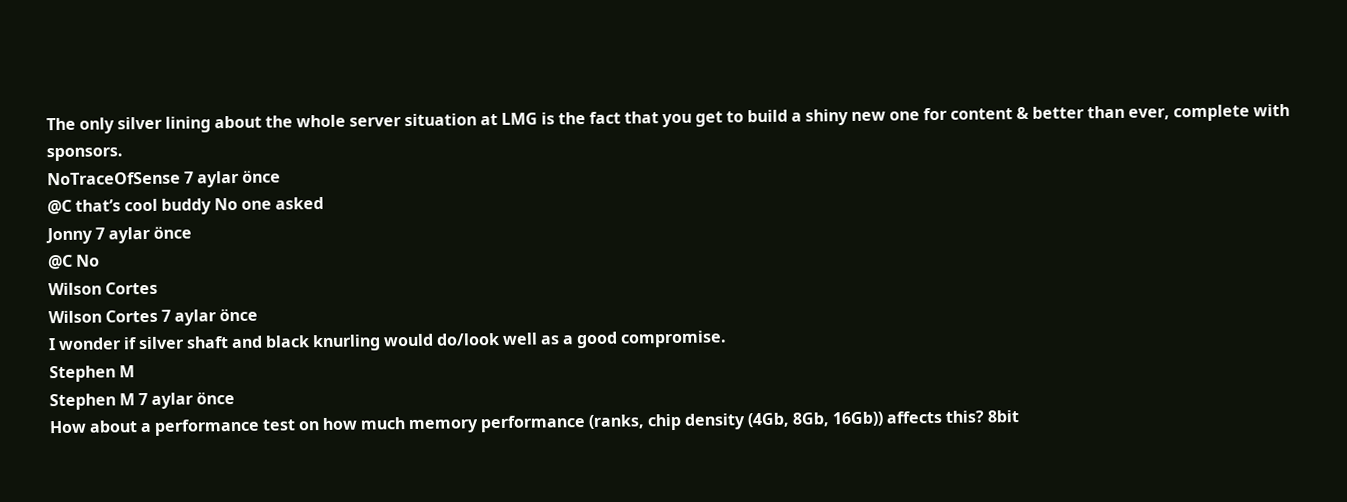The only silver lining about the whole server situation at LMG is the fact that you get to build a shiny new one for content & better than ever, complete with sponsors.
NoTraceOfSense 7 aylar önce
@C that’s cool buddy No one asked
Jonny 7 aylar önce
@C No
Wilson Cortes
Wilson Cortes 7 aylar önce
I wonder if silver shaft and black knurling would do/look well as a good compromise.
Stephen M
Stephen M 7 aylar önce
How about a performance test on how much memory performance (ranks, chip density (4Gb, 8Gb, 16Gb)) affects this? 8bit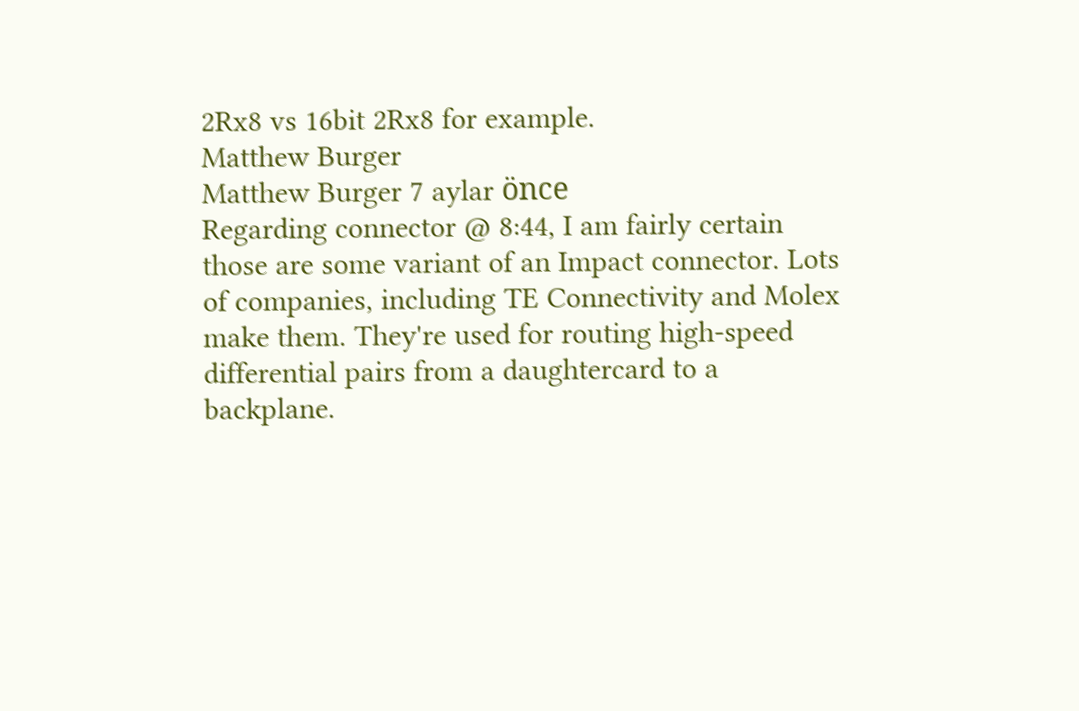2Rx8 vs 16bit 2Rx8 for example.
Matthew Burger
Matthew Burger 7 aylar önce
Regarding connector @ 8:44, I am fairly certain those are some variant of an Impact connector. Lots of companies, including TE Connectivity and Molex make them. They're used for routing high-speed differential pairs from a daughtercard to a backplane.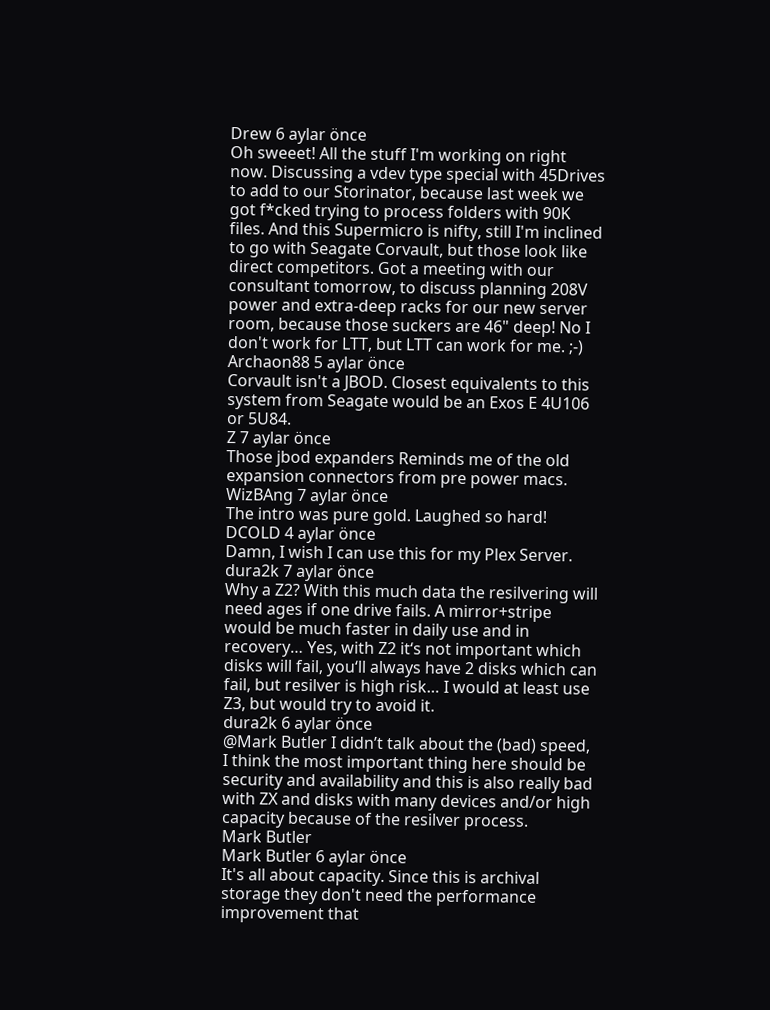Drew 6 aylar önce
Oh sweeet! All the stuff I'm working on right now. Discussing a vdev type special with 45Drives to add to our Storinator, because last week we got f*cked trying to process folders with 90K files. And this Supermicro is nifty, still I'm inclined to go with Seagate Corvault, but those look like direct competitors. Got a meeting with our consultant tomorrow, to discuss planning 208V power and extra-deep racks for our new server room, because those suckers are 46" deep! No I don't work for LTT, but LTT can work for me. ;-)
Archaon88 5 aylar önce
Corvault isn't a JBOD. Closest equivalents to this system from Seagate would be an Exos E 4U106 or 5U84.
Z 7 aylar önce
Those jbod expanders Reminds me of the old expansion connectors from pre power macs.
WizBAng 7 aylar önce
The intro was pure gold. Laughed so hard!
DCOLD 4 aylar önce
Damn, I wish I can use this for my Plex Server.
dura2k 7 aylar önce
Why a Z2? With this much data the resilvering will need ages if one drive fails. A mirror+stripe would be much faster in daily use and in recovery… Yes, with Z2 it‘s not important which disks will fail, you‘ll always have 2 disks which can fail, but resilver is high risk… I would at least use Z3, but would try to avoid it.
dura2k 6 aylar önce
@Mark Butler I didn’t talk about the (bad) speed, I think the most important thing here should be security and availability and this is also really bad with ZX and disks with many devices and/or high capacity because of the resilver process.
Mark Butler
Mark Butler 6 aylar önce
It's all about capacity. Since this is archival storage they don't need the performance improvement that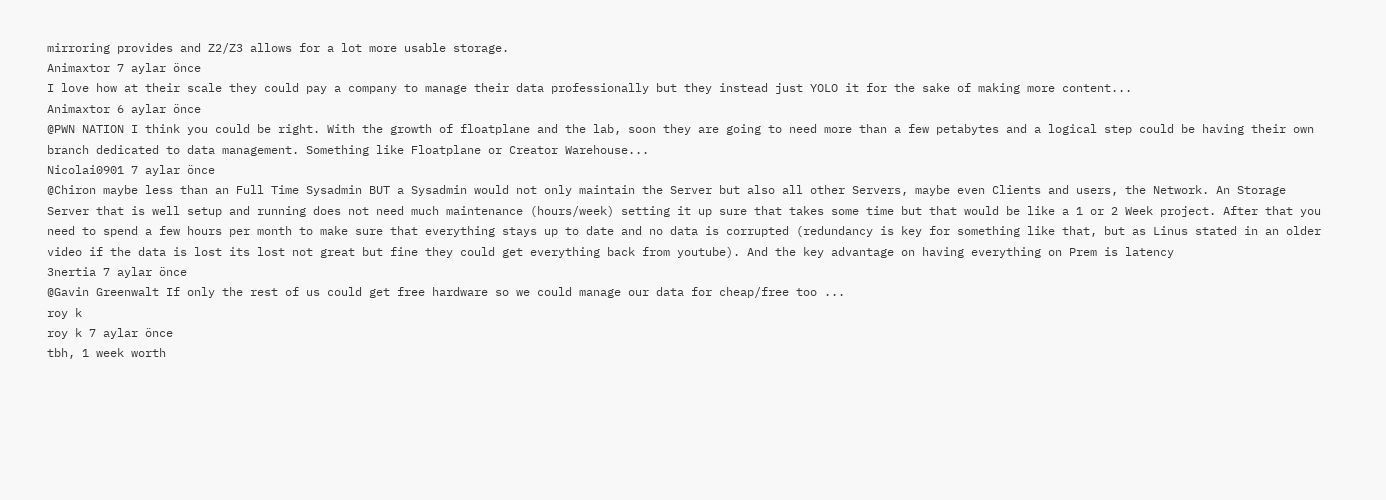mirroring provides and Z2/Z3 allows for a lot more usable storage.
Animaxtor 7 aylar önce
I love how at their scale they could pay a company to manage their data professionally but they instead just YOLO it for the sake of making more content...
Animaxtor 6 aylar önce
@PWN NATION I think you could be right. With the growth of floatplane and the lab, soon they are going to need more than a few petabytes and a logical step could be having their own branch dedicated to data management. Something like Floatplane or Creator Warehouse...
Nicolai0901 7 aylar önce
@Chiron maybe less than an Full Time Sysadmin BUT a Sysadmin would not only maintain the Server but also all other Servers, maybe even Clients and users, the Network. An Storage Server that is well setup and running does not need much maintenance (hours/week) setting it up sure that takes some time but that would be like a 1 or 2 Week project. After that you need to spend a few hours per month to make sure that everything stays up to date and no data is corrupted (redundancy is key for something like that, but as Linus stated in an older video if the data is lost its lost not great but fine they could get everything back from youtube). And the key advantage on having everything on Prem is latency
3nertia 7 aylar önce
@Gavin Greenwalt If only the rest of us could get free hardware so we could manage our data for cheap/free too ...
roy k
roy k 7 aylar önce
tbh, 1 week worth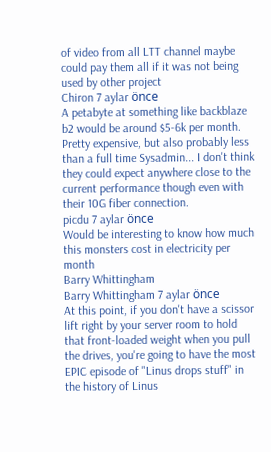of video from all LTT channel maybe could pay them all if it was not being used by other project
Chiron 7 aylar önce
A petabyte at something like backblaze b2 would be around $5-6k per month. Pretty expensive, but also probably less than a full time Sysadmin... I don't think they could expect anywhere close to the current performance though even with their 10G fiber connection.
picdu 7 aylar önce
Would be interesting to know how much this monsters cost in electricity per month
Barry Whittingham
Barry Whittingham 7 aylar önce
At this point, if you don't have a scissor lift right by your server room to hold that front-loaded weight when you pull the drives, you're going to have the most EPIC episode of "Linus drops stuff" in the history of Linus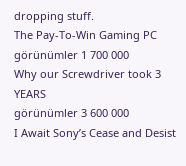dropping stuff.
The Pay-To-Win Gaming PC
görünümler 1 700 000
Why our Screwdriver took 3 YEARS
görünümler 3 600 000
I Await Sony’s Cease and Desist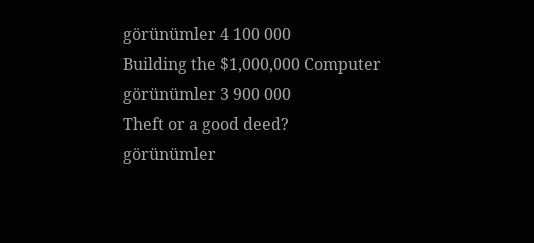görünümler 4 100 000
Building the $1,000,000 Computer
görünümler 3 900 000
Theft or a good deed?
görünümler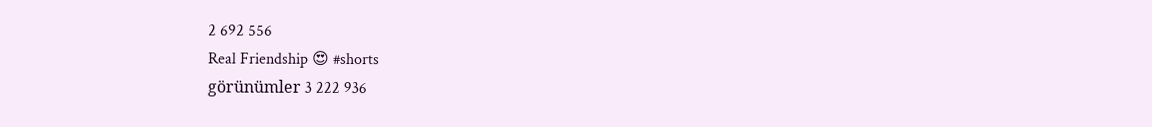2 692 556
Real Friendship 😍 #shorts
görünümler 3 222 936